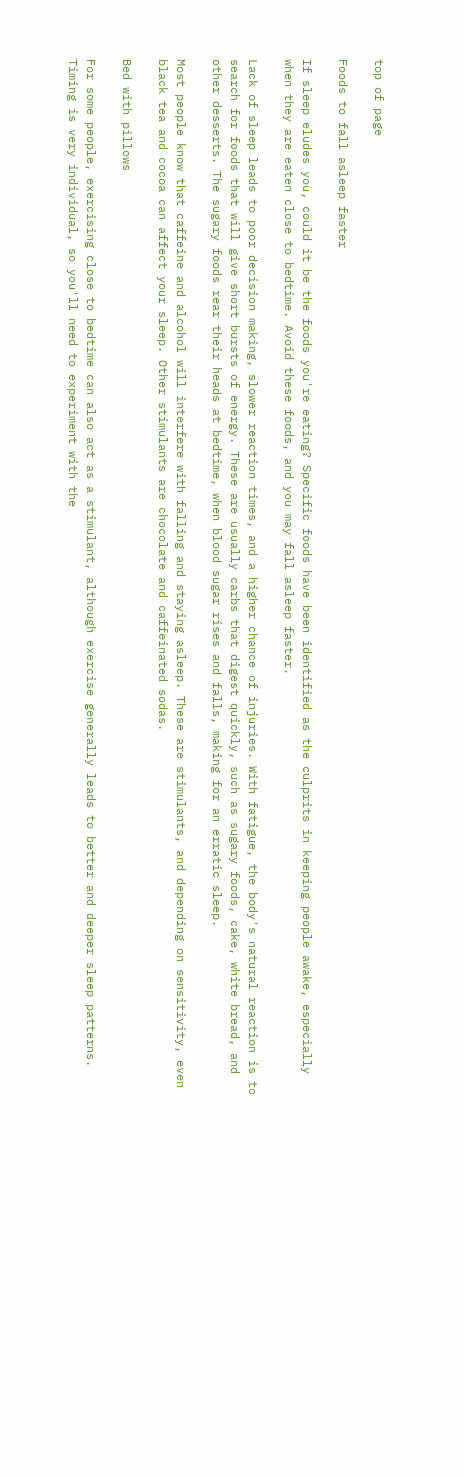top of page

Foods to fall asleep faster

If sleep eludes you, could it be the foods you're eating? Specific foods have been identified as the culprits in keeping people awake, especially when they are eaten close to bedtime. Avoid these foods, and you may fall asleep faster.

Lack of sleep leads to poor decision making, slower reaction times, and a higher chance of injuries. With fatigue, the body's natural reaction is to search for foods that will give short bursts of energy. These are usually carbs that digest quickly, such as sugary foods, cake, white bread, and other desserts. The sugary foods rear their heads at bedtime, when blood sugar rises and falls, making for an erratic sleep.

Most people know that caffeine and alcohol will interfere with falling and staying asleep. These are stimulants, and depending on sensitivity, even black tea and cocoa can affect your sleep. Other stimulants are chocolate and caffeinated sodas.

Bed with pillows

For some people, exercising close to bedtime can also act as a stimulant, although exercise generally leads to better and deeper sleep patterns. Timing is very individual, so you'll need to experiment with the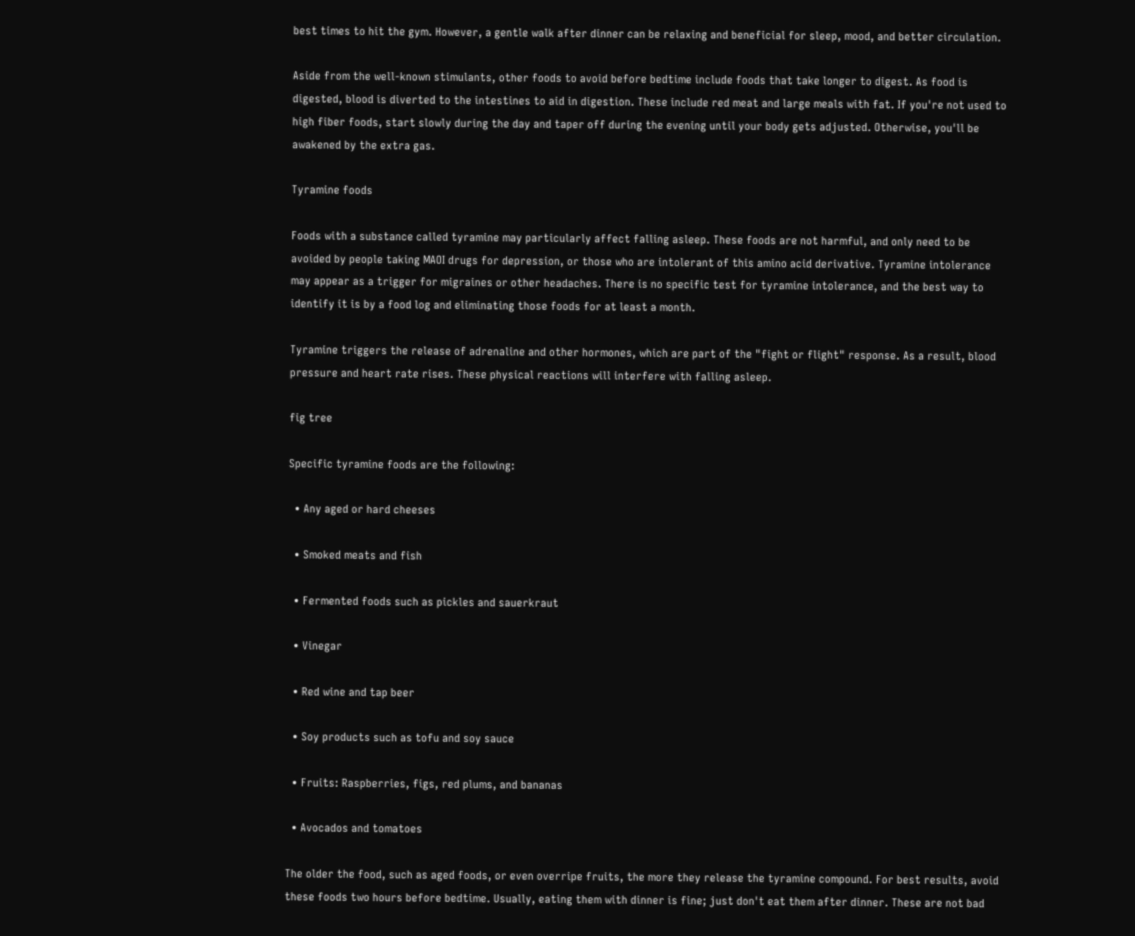best times to hit the gym. However, a gentle walk after dinner can be relaxing and beneficial for sleep, mood, and better circulation.

Aside from the well-known stimulants, other foods to avoid before bedtime include foods that take longer to digest. As food is digested, blood is diverted to the intestines to aid in digestion. These include red meat and large meals with fat. If you're not used to high fiber foods, start slowly during the day and taper off during the evening until your body gets adjusted. Otherwise, you'll be awakened by the extra gas.

Tyramine foods

Foods with a substance called tyramine may particularly affect falling asleep. These foods are not harmful, and only need to be avoided by people taking MAOI drugs for depression, or those who are intolerant of this amino acid derivative. Tyramine intolerance may appear as a trigger for migraines or other headaches. There is no specific test for tyramine intolerance, and the best way to identify it is by a food log and eliminating those foods for at least a month.

Tyramine triggers the release of adrenaline and other hormones, which are part of the "fight or flight" response. As a result, blood pressure and heart rate rises. These physical reactions will interfere with falling asleep.

fig tree

Specific tyramine foods are the following:

  • Any aged or hard cheeses

  • Smoked meats and fish

  • Fermented foods such as pickles and sauerkraut

  • Vinegar

  • Red wine and tap beer

  • Soy products such as tofu and soy sauce

  • Fruits: Raspberries, figs, red plums, and bananas

  • Avocados and tomatoes

The older the food, such as aged foods, or even overripe fruits, the more they release the tyramine compound. For best results, avoid these foods two hours before bedtime. Usually, eating them with dinner is fine; just don't eat them after dinner. These are not bad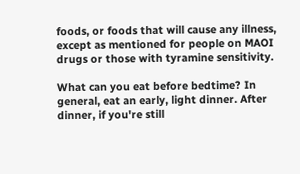foods, or foods that will cause any illness, except as mentioned for people on MAOI drugs or those with tyramine sensitivity.

What can you eat before bedtime? In general, eat an early, light dinner. After dinner, if you're still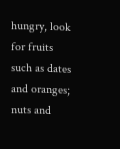hungry, look for fruits such as dates and oranges; nuts and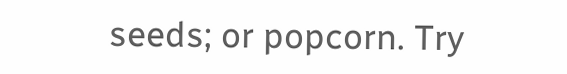seeds; or popcorn. Try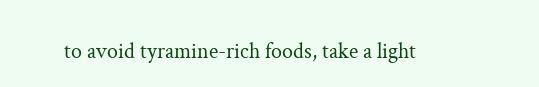to avoid tyramine-rich foods, take a light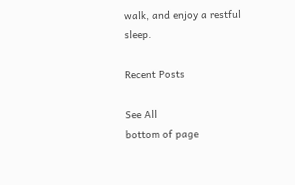walk, and enjoy a restful sleep.

Recent Posts

See All
bottom of page